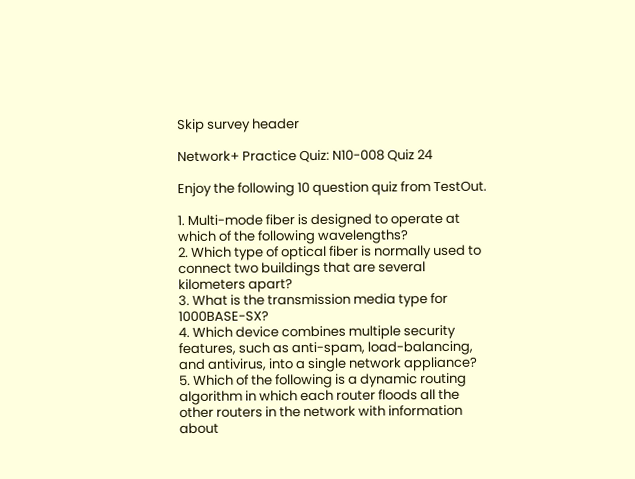Skip survey header

Network+ Practice Quiz: N10-008 Quiz 24

Enjoy the following 10 question quiz from TestOut.

1. Multi-mode fiber is designed to operate at which of the following wavelengths?
2. Which type of optical fiber is normally used to connect two buildings that are several kilometers apart?
3. What is the transmission media type for 1000BASE-SX?
4. Which device combines multiple security features, such as anti-spam, load-balancing, and antivirus, into a single network appliance?
5. Which of the following is a dynamic routing algorithm in which each router floods all the other routers in the network with information about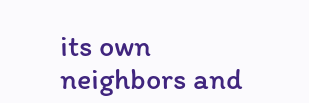its own neighbors and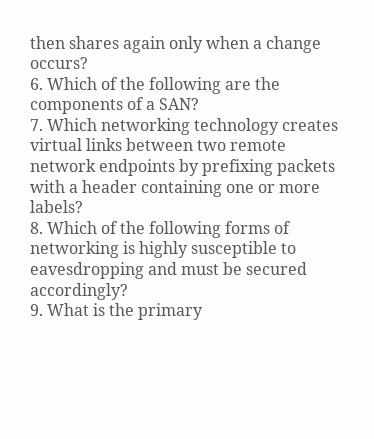then shares again only when a change occurs?
6. Which of the following are the components of a SAN?
7. Which networking technology creates virtual links between two remote network endpoints by prefixing packets with a header containing one or more labels?
8. Which of the following forms of networking is highly susceptible to eavesdropping and must be secured accordingly?
9. What is the primary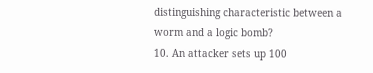distinguishing characteristic between a worm and a logic bomb?
10. An attacker sets up 100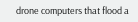drone computers that flood a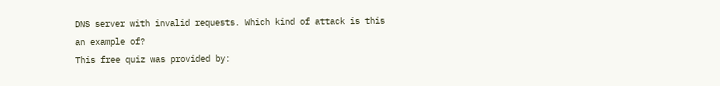DNS server with invalid requests. Which kind of attack is this an example of?
This free quiz was provided by: